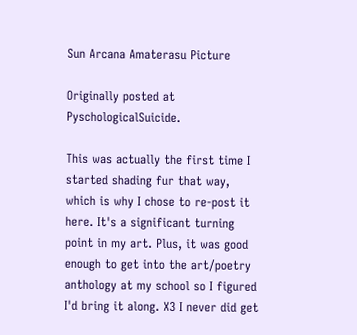Sun Arcana Amaterasu Picture

Originally posted at PyschologicalSuicide.

This was actually the first time I started shading fur that way, which is why I chose to re-post it here. It's a significant turning point in my art. Plus, it was good enough to get into the art/poetry anthology at my school so I figured I'd bring it along. X3 I never did get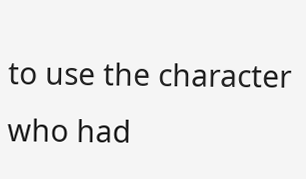to use the character who had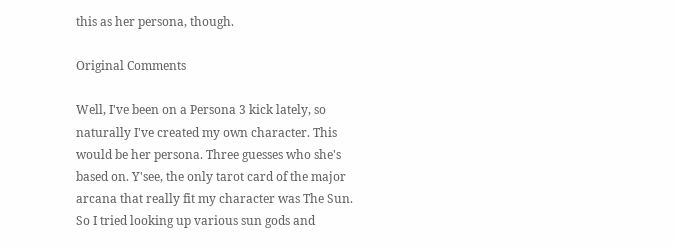this as her persona, though.

Original Comments

Well, I've been on a Persona 3 kick lately, so naturally I've created my own character. This would be her persona. Three guesses who she's based on. Y'see, the only tarot card of the major arcana that really fit my character was The Sun. So I tried looking up various sun gods and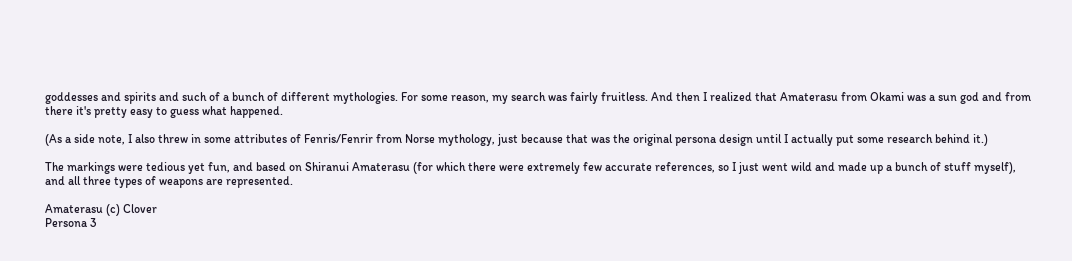goddesses and spirits and such of a bunch of different mythologies. For some reason, my search was fairly fruitless. And then I realized that Amaterasu from Okami was a sun god and from there it's pretty easy to guess what happened.

(As a side note, I also threw in some attributes of Fenris/Fenrir from Norse mythology, just because that was the original persona design until I actually put some research behind it.)

The markings were tedious yet fun, and based on Shiranui Amaterasu (for which there were extremely few accurate references, so I just went wild and made up a bunch of stuff myself), and all three types of weapons are represented.

Amaterasu (c) Clover
Persona 3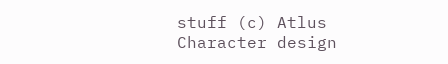stuff (c) Atlus
Character design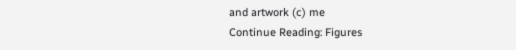and artwork (c) me
Continue Reading: Figures